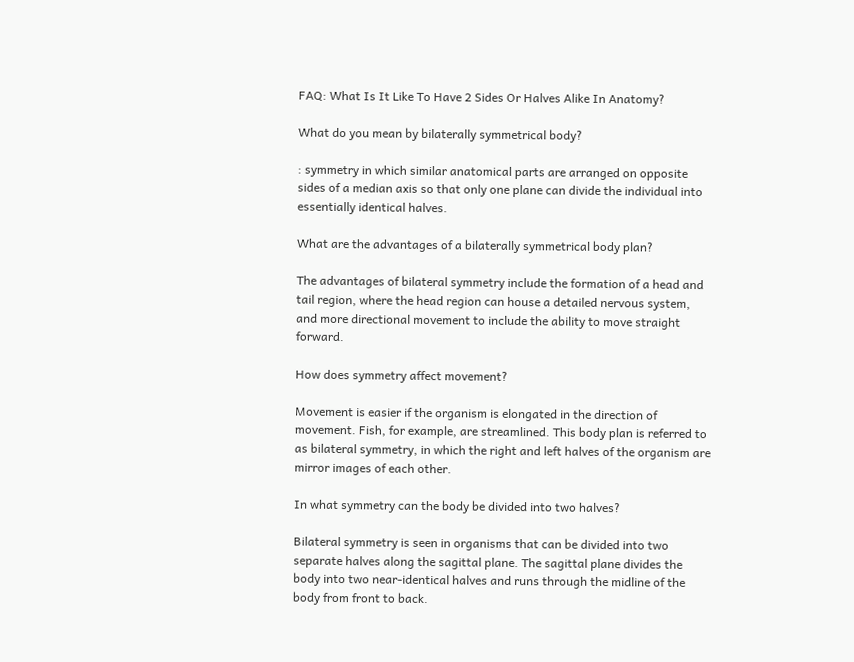FAQ: What Is It Like To Have 2 Sides Or Halves Alike In Anatomy?

What do you mean by bilaterally symmetrical body?

: symmetry in which similar anatomical parts are arranged on opposite sides of a median axis so that only one plane can divide the individual into essentially identical halves.

What are the advantages of a bilaterally symmetrical body plan?

The advantages of bilateral symmetry include the formation of a head and tail region, where the head region can house a detailed nervous system, and more directional movement to include the ability to move straight forward.

How does symmetry affect movement?

Movement is easier if the organism is elongated in the direction of movement. Fish, for example, are streamlined. This body plan is referred to as bilateral symmetry, in which the right and left halves of the organism are mirror images of each other.

In what symmetry can the body be divided into two halves?

Bilateral symmetry is seen in organisms that can be divided into two separate halves along the sagittal plane. The sagittal plane divides the body into two near-identical halves and runs through the midline of the body from front to back.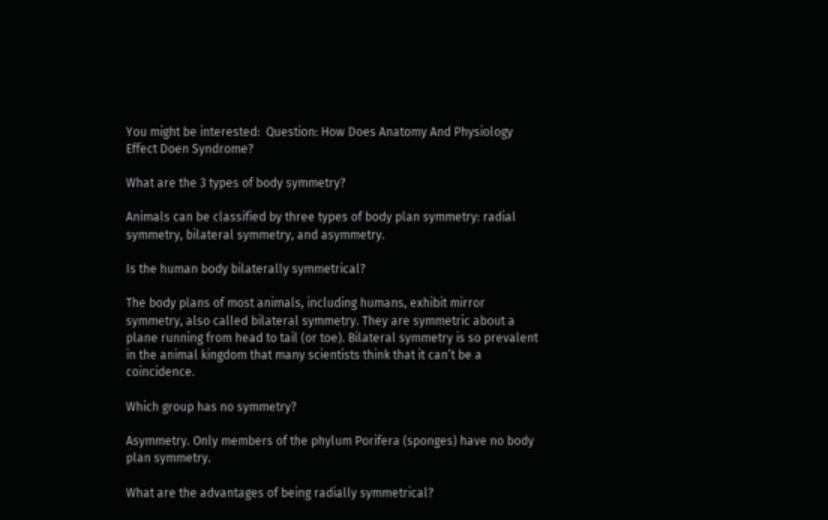You might be interested:  Question: How Does Anatomy And Physiology Effect Doen Syndrome?

What are the 3 types of body symmetry?

Animals can be classified by three types of body plan symmetry: radial symmetry, bilateral symmetry, and asymmetry.

Is the human body bilaterally symmetrical?

The body plans of most animals, including humans, exhibit mirror symmetry, also called bilateral symmetry. They are symmetric about a plane running from head to tail (or toe). Bilateral symmetry is so prevalent in the animal kingdom that many scientists think that it can’t be a coincidence.

Which group has no symmetry?

Asymmetry. Only members of the phylum Porifera (sponges) have no body plan symmetry.

What are the advantages of being radially symmetrical?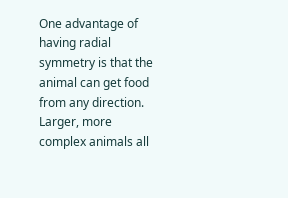One advantage of having radial symmetry is that the animal can get food from any direction. Larger, more complex animals all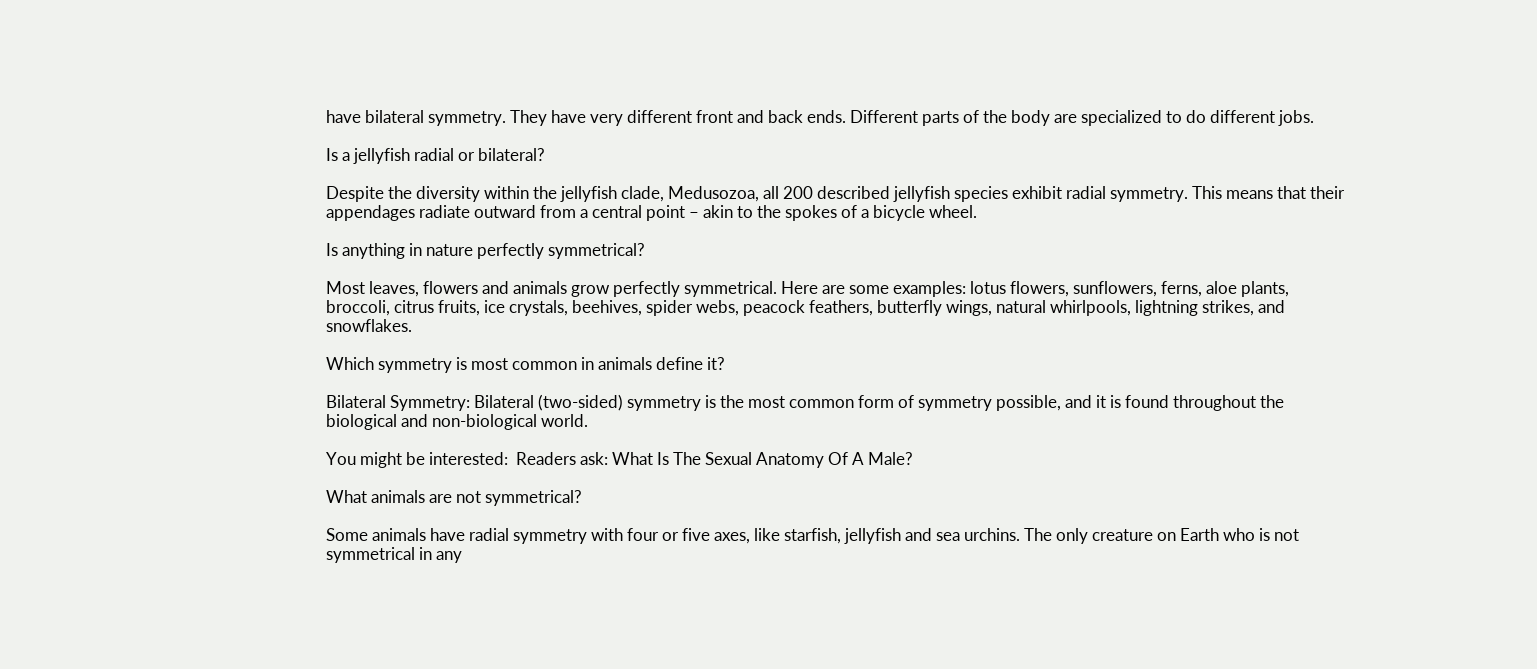have bilateral symmetry. They have very different front and back ends. Different parts of the body are specialized to do different jobs.

Is a jellyfish radial or bilateral?

Despite the diversity within the jellyfish clade, Medusozoa, all 200 described jellyfish species exhibit radial symmetry. This means that their appendages radiate outward from a central point – akin to the spokes of a bicycle wheel.

Is anything in nature perfectly symmetrical?

Most leaves, flowers and animals grow perfectly symmetrical. Here are some examples: lotus flowers, sunflowers, ferns, aloe plants, broccoli, citrus fruits, ice crystals, beehives, spider webs, peacock feathers, butterfly wings, natural whirlpools, lightning strikes, and snowflakes.

Which symmetry is most common in animals define it?

Bilateral Symmetry: Bilateral (two-sided) symmetry is the most common form of symmetry possible, and it is found throughout the biological and non-biological world.

You might be interested:  Readers ask: What Is The Sexual Anatomy Of A Male?

What animals are not symmetrical?

Some animals have radial symmetry with four or five axes, like starfish, jellyfish and sea urchins. The only creature on Earth who is not symmetrical in any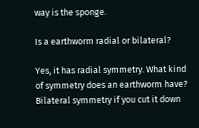way is the sponge.

Is a earthworm radial or bilateral?

Yes, it has radial symmetry. What kind of symmetry does an earthworm have? Bilateral symmetry if you cut it down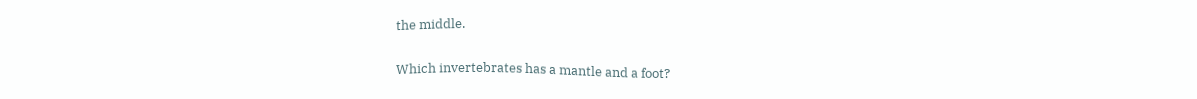the middle.

Which invertebrates has a mantle and a foot?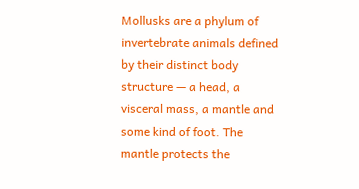Mollusks are a phylum of invertebrate animals defined by their distinct body structure — a head, a visceral mass, a mantle and some kind of foot. The mantle protects the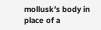mollusk’s body in place of a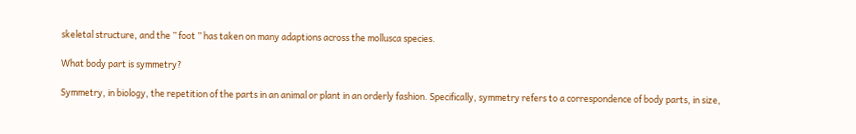skeletal structure, and the ” foot ” has taken on many adaptions across the mollusca species.

What body part is symmetry?

Symmetry, in biology, the repetition of the parts in an animal or plant in an orderly fashion. Specifically, symmetry refers to a correspondence of body parts, in size,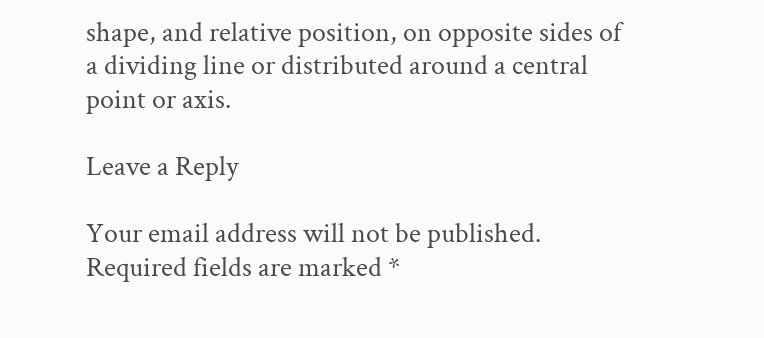shape, and relative position, on opposite sides of a dividing line or distributed around a central point or axis.

Leave a Reply

Your email address will not be published. Required fields are marked *